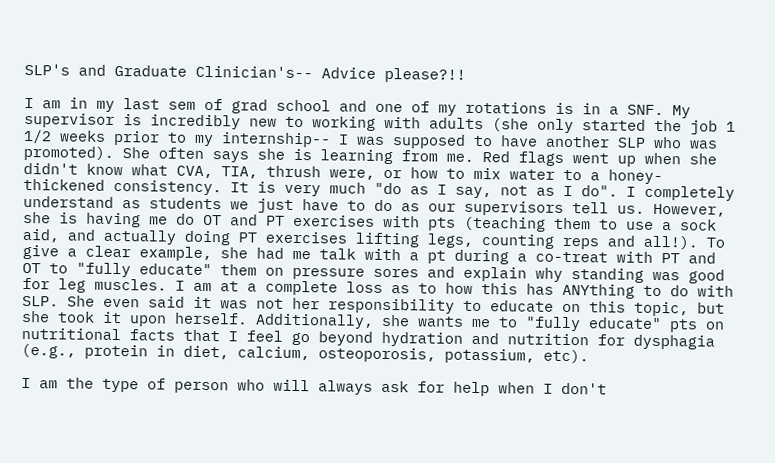SLP's and Graduate Clinician's-- Advice please?!!

I am in my last sem of grad school and one of my rotations is in a SNF. My supervisor is incredibly new to working with adults (she only started the job 1 1/2 weeks prior to my internship-- I was supposed to have another SLP who was promoted). She often says she is learning from me. Red flags went up when she didn't know what CVA, TIA, thrush were, or how to mix water to a honey-thickened consistency. It is very much "do as I say, not as I do". I completely understand as students we just have to do as our supervisors tell us. However, she is having me do OT and PT exercises with pts (teaching them to use a sock aid, and actually doing PT exercises lifting legs, counting reps and all!). To give a clear example, she had me talk with a pt during a co-treat with PT and OT to "fully educate" them on pressure sores and explain why standing was good for leg muscles. I am at a complete loss as to how this has ANYthing to do with SLP. She even said it was not her responsibility to educate on this topic, but she took it upon herself. Additionally, she wants me to "fully educate" pts on nutritional facts that I feel go beyond hydration and nutrition for dysphagia (e.g., protein in diet, calcium, osteoporosis, potassium, etc).

I am the type of person who will always ask for help when I don't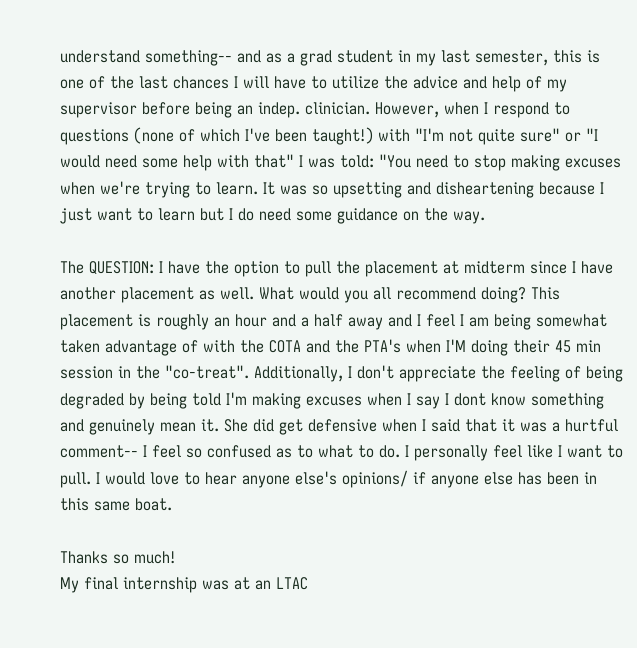understand something-- and as a grad student in my last semester, this is one of the last chances I will have to utilize the advice and help of my supervisor before being an indep. clinician. However, when I respond to questions (none of which I've been taught!) with "I'm not quite sure" or "I would need some help with that" I was told: "You need to stop making excuses when we're trying to learn. It was so upsetting and disheartening because I just want to learn but I do need some guidance on the way.

The QUESTION: I have the option to pull the placement at midterm since I have another placement as well. What would you all recommend doing? This placement is roughly an hour and a half away and I feel I am being somewhat taken advantage of with the COTA and the PTA's when I'M doing their 45 min session in the "co-treat". Additionally, I don't appreciate the feeling of being degraded by being told I'm making excuses when I say I dont know something and genuinely mean it. She did get defensive when I said that it was a hurtful comment-- I feel so confused as to what to do. I personally feel like I want to pull. I would love to hear anyone else's opinions/ if anyone else has been in this same boat.

Thanks so much!
My final internship was at an LTAC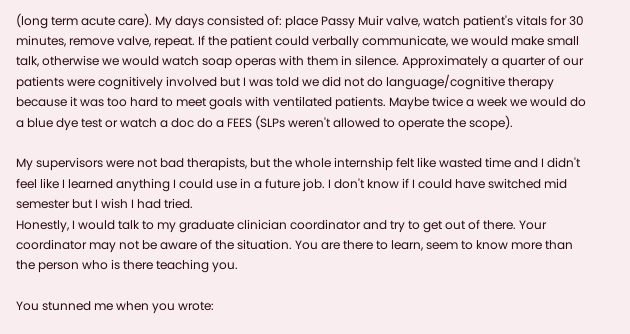(long term acute care). My days consisted of: place Passy Muir valve, watch patient's vitals for 30 minutes, remove valve, repeat. If the patient could verbally communicate, we would make small talk, otherwise we would watch soap operas with them in silence. Approximately a quarter of our patients were cognitively involved but I was told we did not do language/cognitive therapy because it was too hard to meet goals with ventilated patients. Maybe twice a week we would do a blue dye test or watch a doc do a FEES (SLPs weren't allowed to operate the scope).

My supervisors were not bad therapists, but the whole internship felt like wasted time and I didn't feel like I learned anything I could use in a future job. I don't know if I could have switched mid semester but I wish I had tried.
Honestly, I would talk to my graduate clinician coordinator and try to get out of there. Your coordinator may not be aware of the situation. You are there to learn, seem to know more than the person who is there teaching you.

You stunned me when you wrote: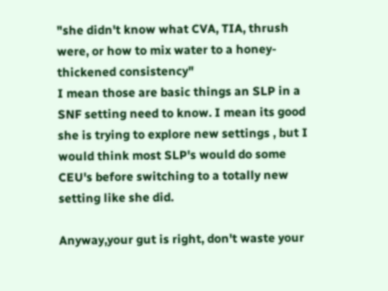"she didn't know what CVA, TIA, thrush were, or how to mix water to a honey-thickened consistency"
I mean those are basic things an SLP in a SNF setting need to know. I mean its good she is trying to explore new settings , but I would think most SLP's would do some CEU's before switching to a totally new setting like she did.

Anyway,your gut is right, don't waste your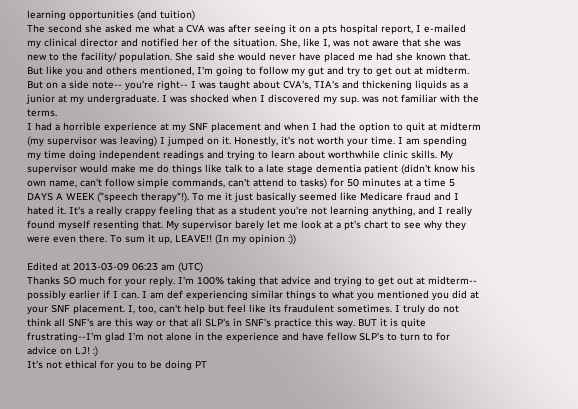learning opportunities (and tuition)
The second she asked me what a CVA was after seeing it on a pts hospital report, I e-mailed my clinical director and notified her of the situation. She, like I, was not aware that she was new to the facility/ population. She said she would never have placed me had she known that. But like you and others mentioned, I'm going to follow my gut and try to get out at midterm. But on a side note-- you're right-- I was taught about CVA's, TIA's and thickening liquids as a junior at my undergraduate. I was shocked when I discovered my sup. was not familiar with the terms.
I had a horrible experience at my SNF placement and when I had the option to quit at midterm (my supervisor was leaving) I jumped on it. Honestly, it's not worth your time. I am spending my time doing independent readings and trying to learn about worthwhile clinic skills. My supervisor would make me do things like talk to a late stage dementia patient (didn't know his own name, can't follow simple commands, can't attend to tasks) for 50 minutes at a time 5 DAYS A WEEK ("speech therapy"!). To me it just basically seemed like Medicare fraud and I hated it. It's a really crappy feeling that as a student you're not learning anything, and I really found myself resenting that. My supervisor barely let me look at a pt's chart to see why they were even there. To sum it up, LEAVE!! (In my opinion :))

Edited at 2013-03-09 06:23 am (UTC)
Thanks SO much for your reply. I'm 100% taking that advice and trying to get out at midterm-- possibly earlier if I can. I am def experiencing similar things to what you mentioned you did at your SNF placement. I, too, can't help but feel like its fraudulent sometimes. I truly do not think all SNF's are this way or that all SLP's in SNF's practice this way. BUT it is quite frustrating--I'm glad I'm not alone in the experience and have fellow SLP's to turn to for advice on LJ! :)
It's not ethical for you to be doing PT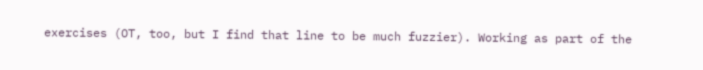exercises (OT, too, but I find that line to be much fuzzier). Working as part of the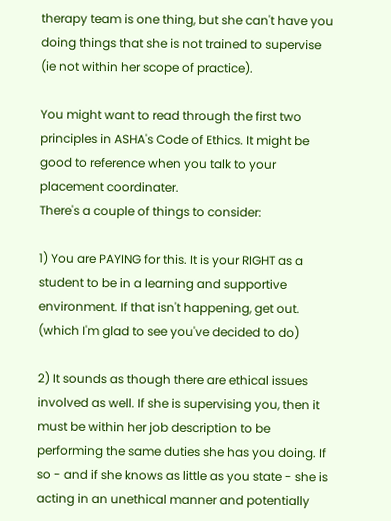therapy team is one thing, but she can't have you doing things that she is not trained to supervise (ie not within her scope of practice).

You might want to read through the first two principles in ASHA's Code of Ethics. It might be good to reference when you talk to your placement coordinater.
There's a couple of things to consider:

1) You are PAYING for this. It is your RIGHT as a student to be in a learning and supportive environment. If that isn't happening, get out. (which I'm glad to see you've decided to do)

2) It sounds as though there are ethical issues involved as well. If she is supervising you, then it must be within her job description to be performing the same duties she has you doing. If so - and if she knows as little as you state - she is acting in an unethical manner and potentially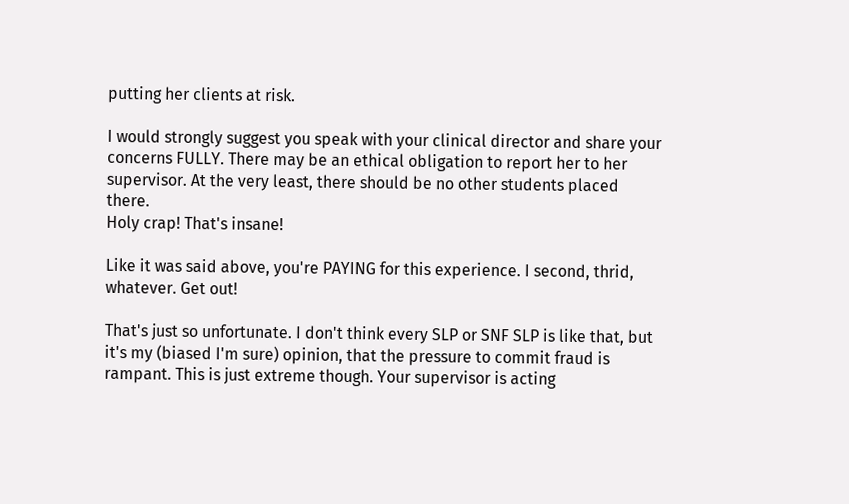putting her clients at risk.

I would strongly suggest you speak with your clinical director and share your concerns FULLY. There may be an ethical obligation to report her to her supervisor. At the very least, there should be no other students placed there.
Holy crap! That's insane!

Like it was said above, you're PAYING for this experience. I second, thrid, whatever. Get out!

That's just so unfortunate. I don't think every SLP or SNF SLP is like that, but it's my (biased I'm sure) opinion, that the pressure to commit fraud is rampant. This is just extreme though. Your supervisor is acting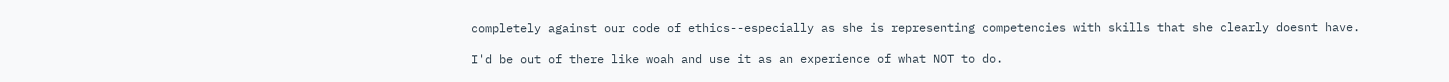completely against our code of ethics--especially as she is representing competencies with skills that she clearly doesnt have.

I'd be out of there like woah and use it as an experience of what NOT to do.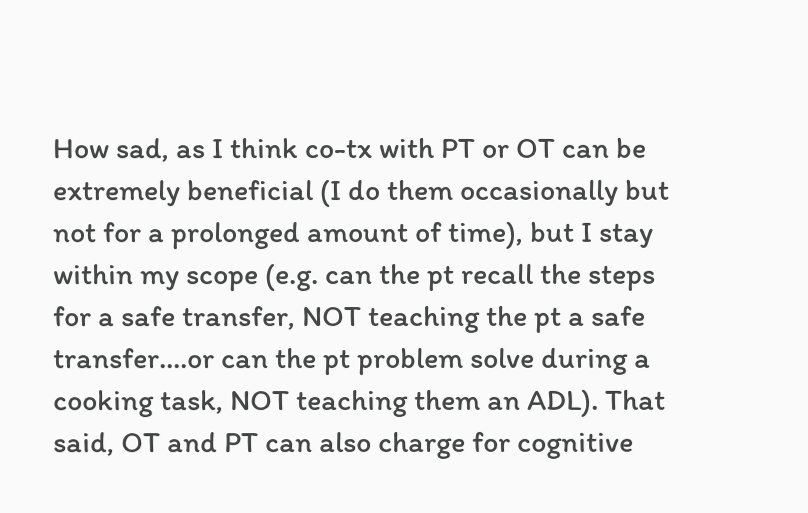How sad, as I think co-tx with PT or OT can be extremely beneficial (I do them occasionally but not for a prolonged amount of time), but I stay within my scope (e.g. can the pt recall the steps for a safe transfer, NOT teaching the pt a safe transfer....or can the pt problem solve during a cooking task, NOT teaching them an ADL). That said, OT and PT can also charge for cognitive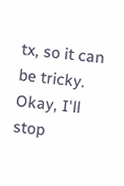tx, so it can be tricky. Okay, I'll stop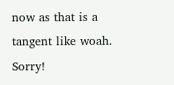now as that is a tangent like woah. Sorry!